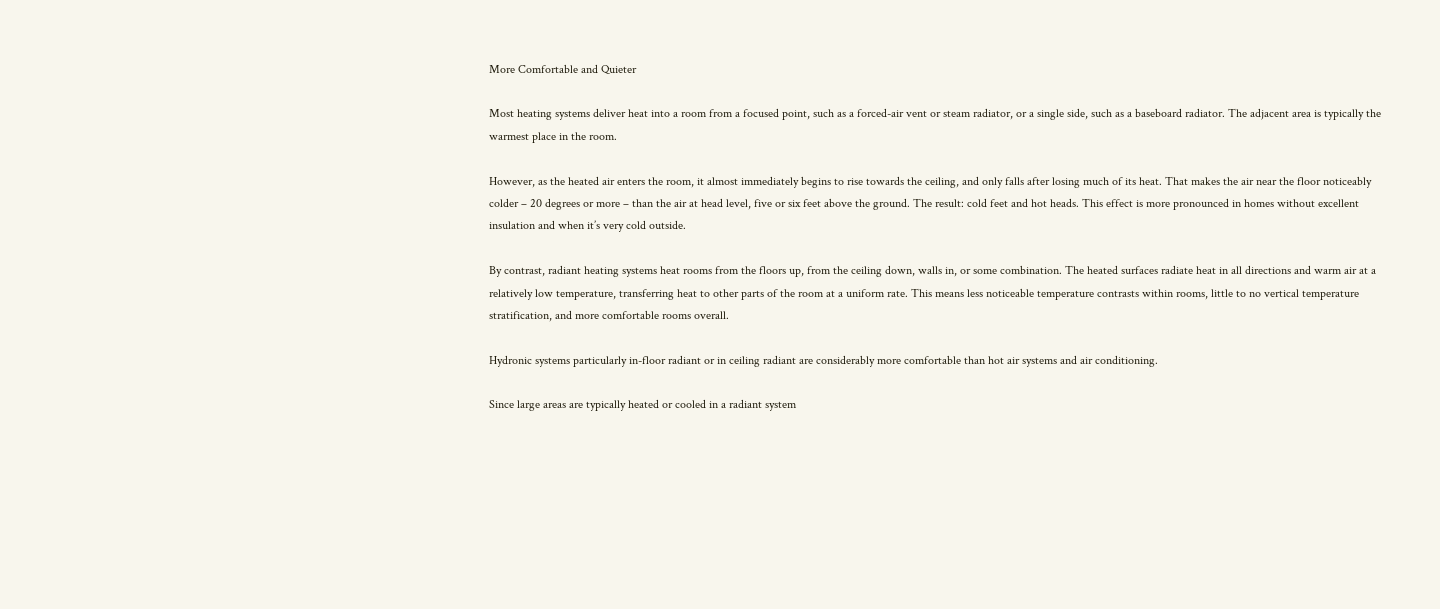More Comfortable and Quieter

Most heating systems deliver heat into a room from a focused point, such as a forced-air vent or steam radiator, or a single side, such as a baseboard radiator. The adjacent area is typically the warmest place in the room.

However, as the heated air enters the room, it almost immediately begins to rise towards the ceiling, and only falls after losing much of its heat. That makes the air near the floor noticeably colder – 20 degrees or more – than the air at head level, five or six feet above the ground. The result: cold feet and hot heads. This effect is more pronounced in homes without excellent insulation and when it’s very cold outside.

By contrast, radiant heating systems heat rooms from the floors up, from the ceiling down, walls in, or some combination. The heated surfaces radiate heat in all directions and warm air at a relatively low temperature, transferring heat to other parts of the room at a uniform rate. This means less noticeable temperature contrasts within rooms, little to no vertical temperature stratification, and more comfortable rooms overall.

Hydronic systems particularly in-floor radiant or in ceiling radiant are considerably more comfortable than hot air systems and air conditioning.

Since large areas are typically heated or cooled in a radiant system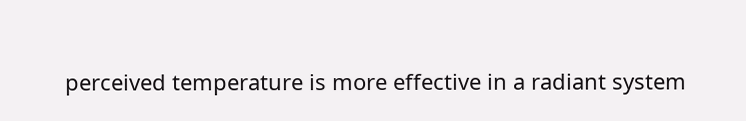perceived temperature is more effective in a radiant system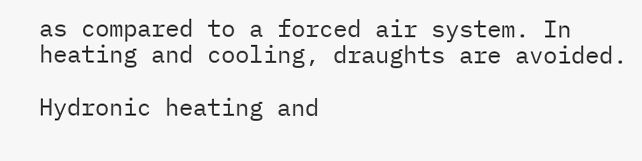as compared to a forced air system. In heating and cooling, draughts are avoided.

Hydronic heating and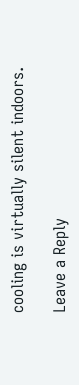cooling is virtually silent indoors.

Leave a Reply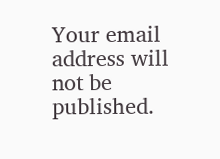Your email address will not be published.